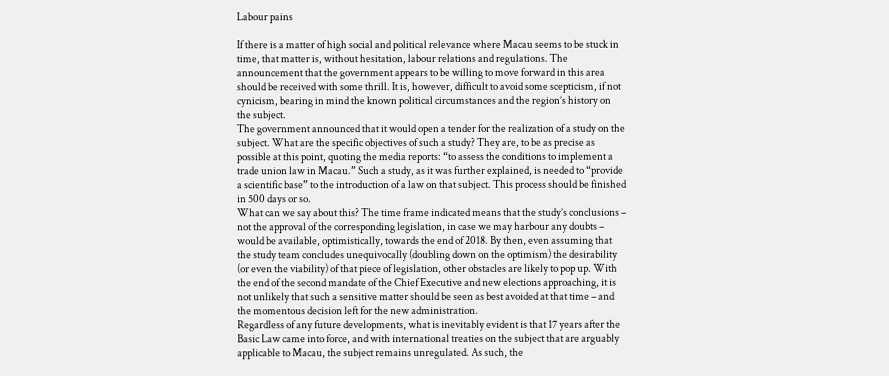Labour pains

If there is a matter of high social and political relevance where Macau seems to be stuck in time, that matter is, without hesitation, labour relations and regulations. The announcement that the government appears to be willing to move forward in this area should be received with some thrill. It is, however, difficult to avoid some scepticism, if not cynicism, bearing in mind the known political circumstances and the region’s history on the subject.
The government announced that it would open a tender for the realization of a study on the subject. What are the specific objectives of such a study? They are, to be as precise as possible at this point, quoting the media reports: “to assess the conditions to implement a trade union law in Macau.” Such a study, as it was further explained, is needed to “provide a scientific base” to the introduction of a law on that subject. This process should be finished in 500 days or so.
What can we say about this? The time frame indicated means that the study’s conclusions – not the approval of the corresponding legislation, in case we may harbour any doubts – would be available, optimistically, towards the end of 2018. By then, even assuming that the study team concludes unequivocally (doubling down on the optimism) the desirability (or even the viability) of that piece of legislation, other obstacles are likely to pop up. With the end of the second mandate of the Chief Executive and new elections approaching, it is not unlikely that such a sensitive matter should be seen as best avoided at that time – and the momentous decision left for the new administration.
Regardless of any future developments, what is inevitably evident is that 17 years after the Basic Law came into force, and with international treaties on the subject that are arguably applicable to Macau, the subject remains unregulated. As such, the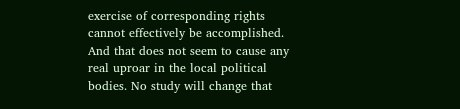exercise of corresponding rights cannot effectively be accomplished. And that does not seem to cause any real uproar in the local political bodies. No study will change that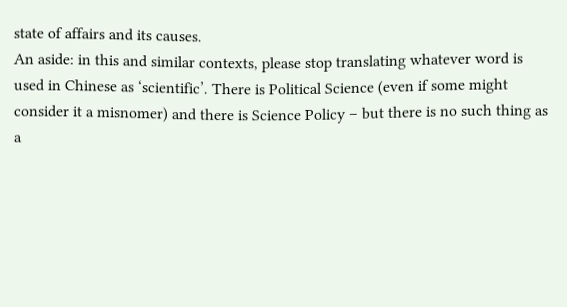state of affairs and its causes.
An aside: in this and similar contexts, please stop translating whatever word is used in Chinese as ‘scientific’. There is Political Science (even if some might consider it a misnomer) and there is Science Policy – but there is no such thing as a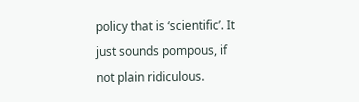policy that is ‘scientific’. It just sounds pompous, if not plain ridiculous.